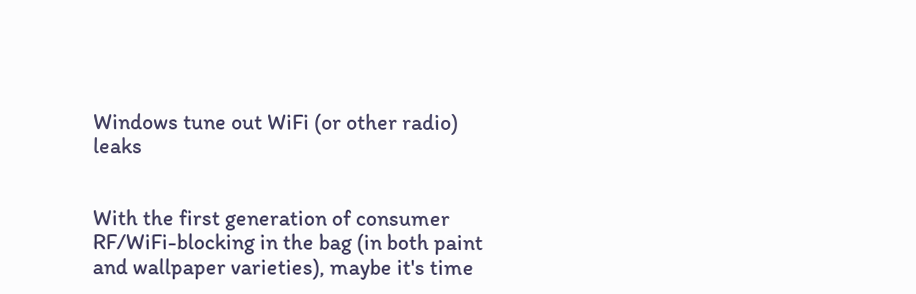Windows tune out WiFi (or other radio) leaks


With the first generation of consumer RF/WiFi-blocking in the bag (in both paint and wallpaper varieties), maybe it's time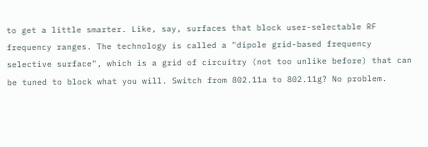to get a little smarter. Like, say, surfaces that block user-selectable RF frequency ranges. The technology is called a "dipole grid-based frequency selective surface", which is a grid of circuitry (not too unlike before) that can be tuned to block what you will. Switch from 802.11a to 802.11g? No problem.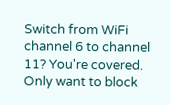Switch from WiFi channel 6 to channel 11? You're covered. Only want to block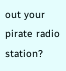out your pirate radio station?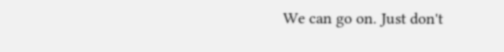We can go on. Just don't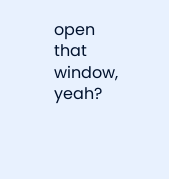open that window, yeah?